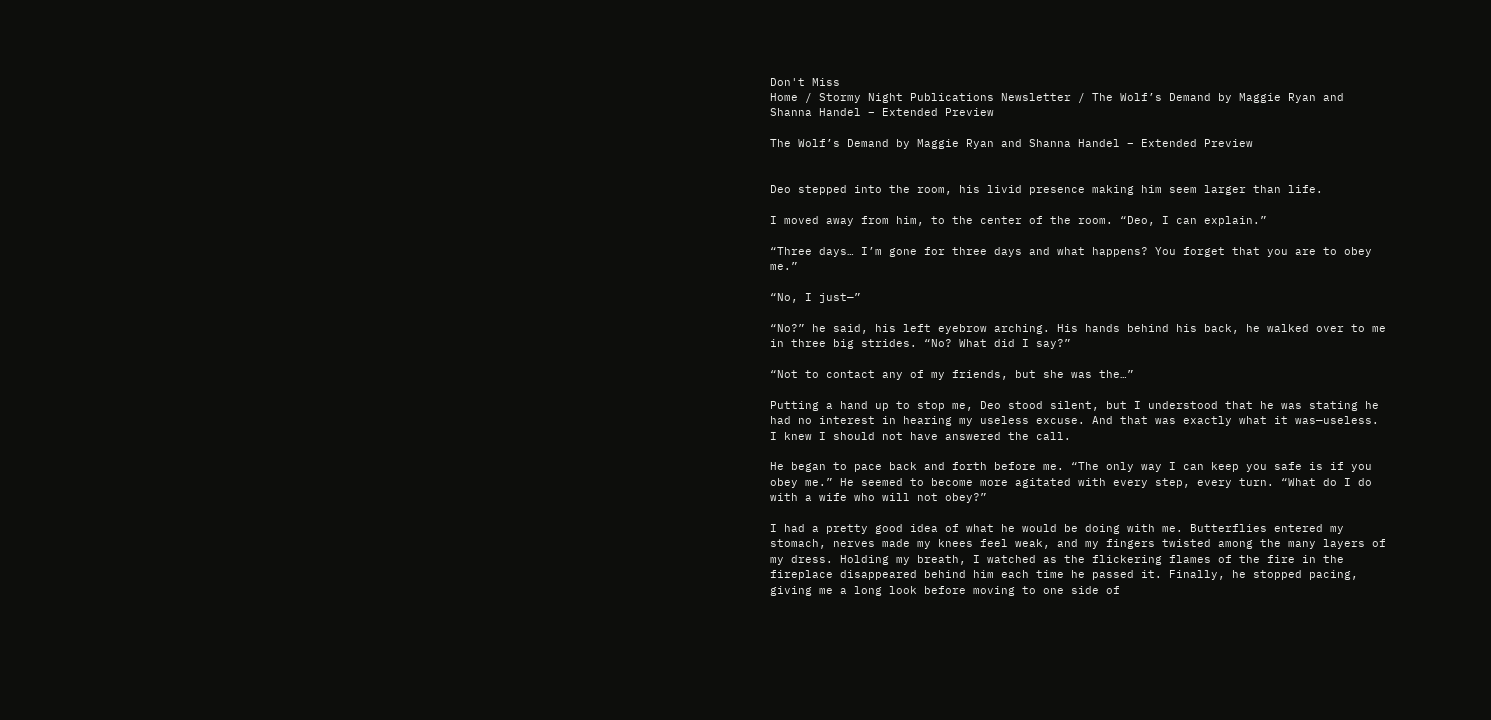Don't Miss
Home / Stormy Night Publications Newsletter / The Wolf’s Demand by Maggie Ryan and Shanna Handel – Extended Preview

The Wolf’s Demand by Maggie Ryan and Shanna Handel – Extended Preview


Deo stepped into the room, his livid presence making him seem larger than life.

I moved away from him, to the center of the room. “Deo, I can explain.”

“Three days… I’m gone for three days and what happens? You forget that you are to obey me.”

“No, I just—”

“No?” he said, his left eyebrow arching. His hands behind his back, he walked over to me in three big strides. “No? What did I say?”

“Not to contact any of my friends, but she was the…”

Putting a hand up to stop me, Deo stood silent, but I understood that he was stating he had no interest in hearing my useless excuse. And that was exactly what it was—useless. I knew I should not have answered the call.

He began to pace back and forth before me. “The only way I can keep you safe is if you obey me.” He seemed to become more agitated with every step, every turn. “What do I do with a wife who will not obey?”

I had a pretty good idea of what he would be doing with me. Butterflies entered my stomach, nerves made my knees feel weak, and my fingers twisted among the many layers of my dress. Holding my breath, I watched as the flickering flames of the fire in the fireplace disappeared behind him each time he passed it. Finally, he stopped pacing, giving me a long look before moving to one side of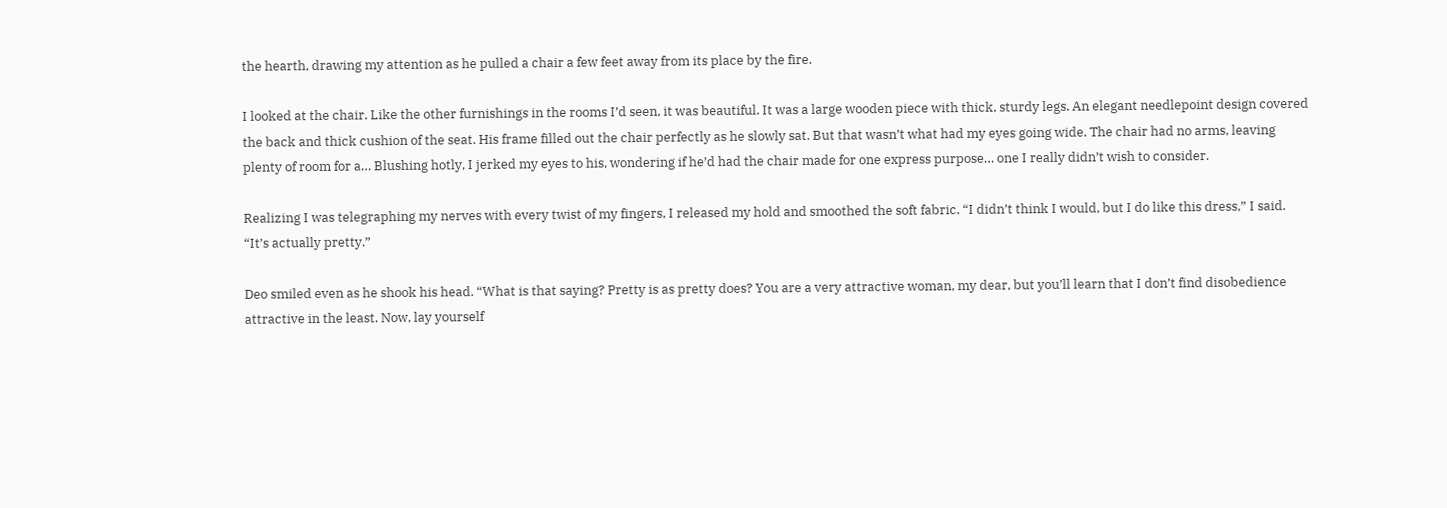the hearth, drawing my attention as he pulled a chair a few feet away from its place by the fire.

I looked at the chair. Like the other furnishings in the rooms I’d seen, it was beautiful. It was a large wooden piece with thick, sturdy legs. An elegant needlepoint design covered the back and thick cushion of the seat. His frame filled out the chair perfectly as he slowly sat. But that wasn’t what had my eyes going wide. The chair had no arms, leaving plenty of room for a… Blushing hotly, I jerked my eyes to his, wondering if he’d had the chair made for one express purpose… one I really didn’t wish to consider.

Realizing I was telegraphing my nerves with every twist of my fingers, I released my hold and smoothed the soft fabric. “I didn’t think I would, but I do like this dress,” I said. “It’s actually pretty.”

Deo smiled even as he shook his head. “What is that saying? Pretty is as pretty does? You are a very attractive woman, my dear, but you’ll learn that I don’t find disobedience attractive in the least. Now, lay yourself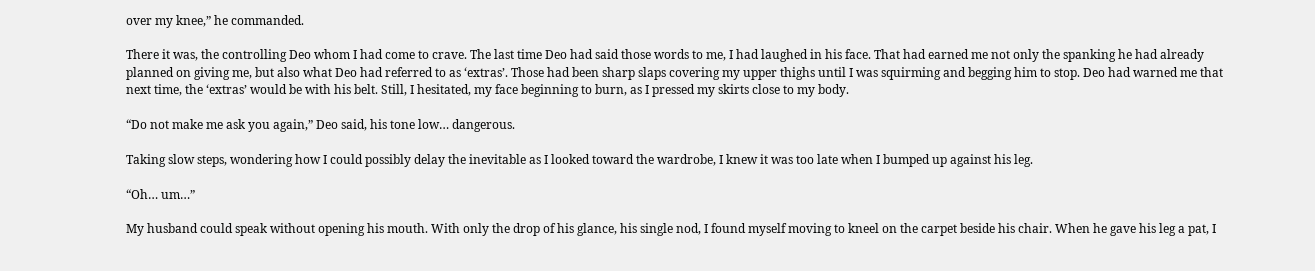over my knee,” he commanded.

There it was, the controlling Deo whom I had come to crave. The last time Deo had said those words to me, I had laughed in his face. That had earned me not only the spanking he had already planned on giving me, but also what Deo had referred to as ‘extras’. Those had been sharp slaps covering my upper thighs until I was squirming and begging him to stop. Deo had warned me that next time, the ‘extras’ would be with his belt. Still, I hesitated, my face beginning to burn, as I pressed my skirts close to my body.

“Do not make me ask you again,” Deo said, his tone low… dangerous.

Taking slow steps, wondering how I could possibly delay the inevitable as I looked toward the wardrobe, I knew it was too late when I bumped up against his leg.

“Oh… um…”

My husband could speak without opening his mouth. With only the drop of his glance, his single nod, I found myself moving to kneel on the carpet beside his chair. When he gave his leg a pat, I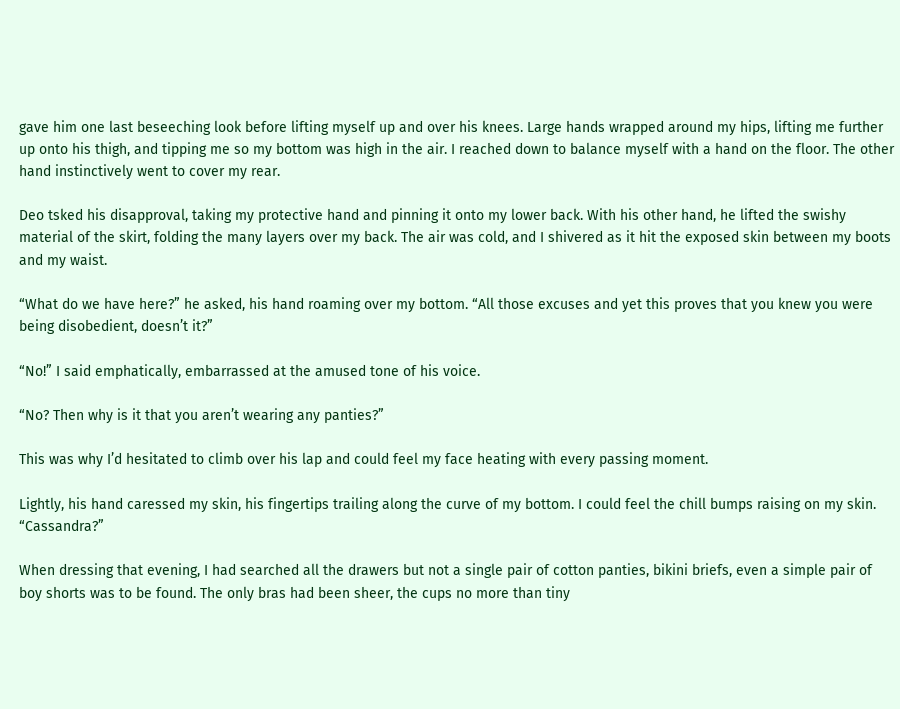gave him one last beseeching look before lifting myself up and over his knees. Large hands wrapped around my hips, lifting me further up onto his thigh, and tipping me so my bottom was high in the air. I reached down to balance myself with a hand on the floor. The other hand instinctively went to cover my rear.

Deo tsked his disapproval, taking my protective hand and pinning it onto my lower back. With his other hand, he lifted the swishy material of the skirt, folding the many layers over my back. The air was cold, and I shivered as it hit the exposed skin between my boots and my waist.

“What do we have here?” he asked, his hand roaming over my bottom. “All those excuses and yet this proves that you knew you were being disobedient, doesn’t it?”

“No!” I said emphatically, embarrassed at the amused tone of his voice.

“No? Then why is it that you aren’t wearing any panties?”

This was why I’d hesitated to climb over his lap and could feel my face heating with every passing moment.

Lightly, his hand caressed my skin, his fingertips trailing along the curve of my bottom. I could feel the chill bumps raising on my skin. “Cassandra?”

When dressing that evening, I had searched all the drawers but not a single pair of cotton panties, bikini briefs, even a simple pair of boy shorts was to be found. The only bras had been sheer, the cups no more than tiny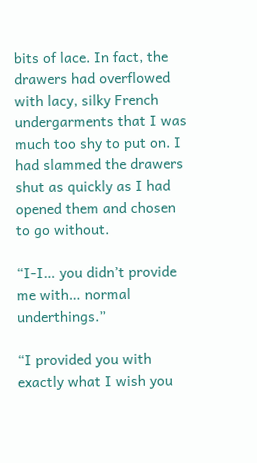bits of lace. In fact, the drawers had overflowed with lacy, silky French undergarments that I was much too shy to put on. I had slammed the drawers shut as quickly as I had opened them and chosen to go without.

“I-I… you didn’t provide me with… normal underthings.”

“I provided you with exactly what I wish you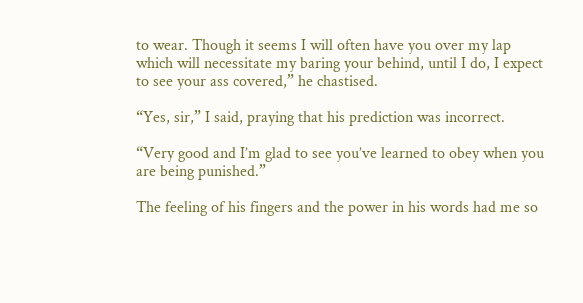to wear. Though it seems I will often have you over my lap which will necessitate my baring your behind, until I do, I expect to see your ass covered,” he chastised.

“Yes, sir,” I said, praying that his prediction was incorrect.

“Very good and I’m glad to see you’ve learned to obey when you are being punished.”

The feeling of his fingers and the power in his words had me so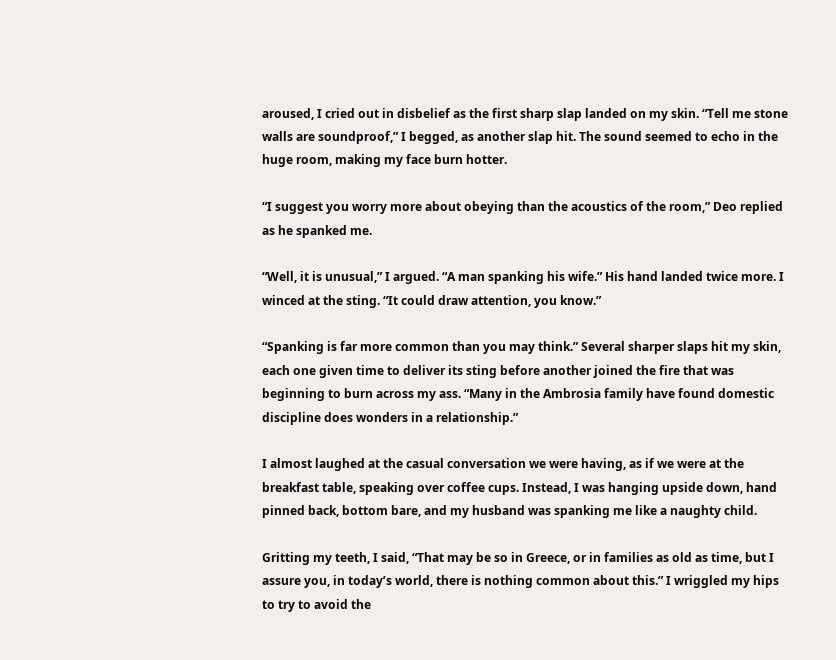aroused, I cried out in disbelief as the first sharp slap landed on my skin. “Tell me stone walls are soundproof,” I begged, as another slap hit. The sound seemed to echo in the huge room, making my face burn hotter.

“I suggest you worry more about obeying than the acoustics of the room,” Deo replied as he spanked me.

“Well, it is unusual,” I argued. “A man spanking his wife.” His hand landed twice more. I winced at the sting. “It could draw attention, you know.”

“Spanking is far more common than you may think.” Several sharper slaps hit my skin, each one given time to deliver its sting before another joined the fire that was beginning to burn across my ass. “Many in the Ambrosia family have found domestic discipline does wonders in a relationship.”

I almost laughed at the casual conversation we were having, as if we were at the breakfast table, speaking over coffee cups. Instead, I was hanging upside down, hand pinned back, bottom bare, and my husband was spanking me like a naughty child.

Gritting my teeth, I said, “That may be so in Greece, or in families as old as time, but I assure you, in today’s world, there is nothing common about this.” I wriggled my hips to try to avoid the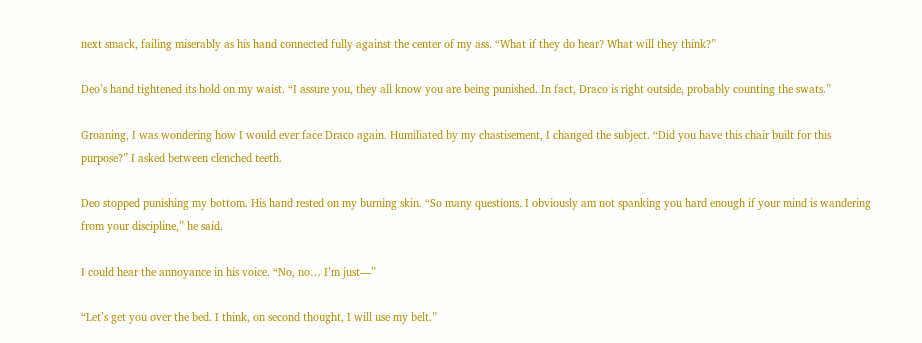next smack, failing miserably as his hand connected fully against the center of my ass. “What if they do hear? What will they think?”

Deo’s hand tightened its hold on my waist. “I assure you, they all know you are being punished. In fact, Draco is right outside, probably counting the swats.”

Groaning, I was wondering how I would ever face Draco again. Humiliated by my chastisement, I changed the subject. “Did you have this chair built for this purpose?” I asked between clenched teeth.

Deo stopped punishing my bottom. His hand rested on my burning skin. “So many questions. I obviously am not spanking you hard enough if your mind is wandering from your discipline,” he said.

I could hear the annoyance in his voice. “No, no… I’m just—”

“Let’s get you over the bed. I think, on second thought, I will use my belt.”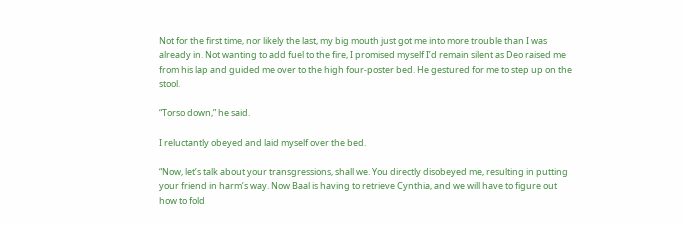Not for the first time, nor likely the last, my big mouth just got me into more trouble than I was already in. Not wanting to add fuel to the fire, I promised myself I’d remain silent as Deo raised me from his lap and guided me over to the high four-poster bed. He gestured for me to step up on the stool.

“Torso down,” he said.

I reluctantly obeyed and laid myself over the bed.

“Now, let’s talk about your transgressions, shall we. You directly disobeyed me, resulting in putting your friend in harm’s way. Now Baal is having to retrieve Cynthia, and we will have to figure out how to fold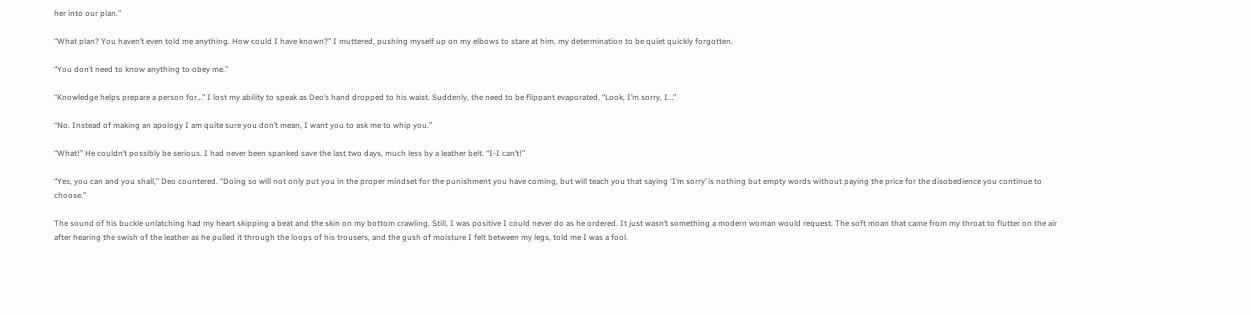her into our plan.”

“What plan? You haven’t even told me anything. How could I have known?” I muttered, pushing myself up on my elbows to stare at him, my determination to be quiet quickly forgotten.

“You don’t need to know anything to obey me.”

“Knowledge helps prepare a person for…” I lost my ability to speak as Deo’s hand dropped to his waist. Suddenly, the need to be flippant evaporated. “Look, I’m sorry, I…”

“No. Instead of making an apology I am quite sure you don’t mean, I want you to ask me to whip you.”

“What!” He couldn’t possibly be serious. I had never been spanked save the last two days, much less by a leather belt. “I-I can’t!”

“Yes, you can and you shall,” Deo countered. “Doing so will not only put you in the proper mindset for the punishment you have coming, but will teach you that saying ‘I’m sorry’ is nothing but empty words without paying the price for the disobedience you continue to choose.”

The sound of his buckle unlatching had my heart skipping a beat and the skin on my bottom crawling. Still, I was positive I could never do as he ordered. It just wasn’t something a modern woman would request. The soft moan that came from my throat to flutter on the air after hearing the swish of the leather as he pulled it through the loops of his trousers, and the gush of moisture I felt between my legs, told me I was a fool.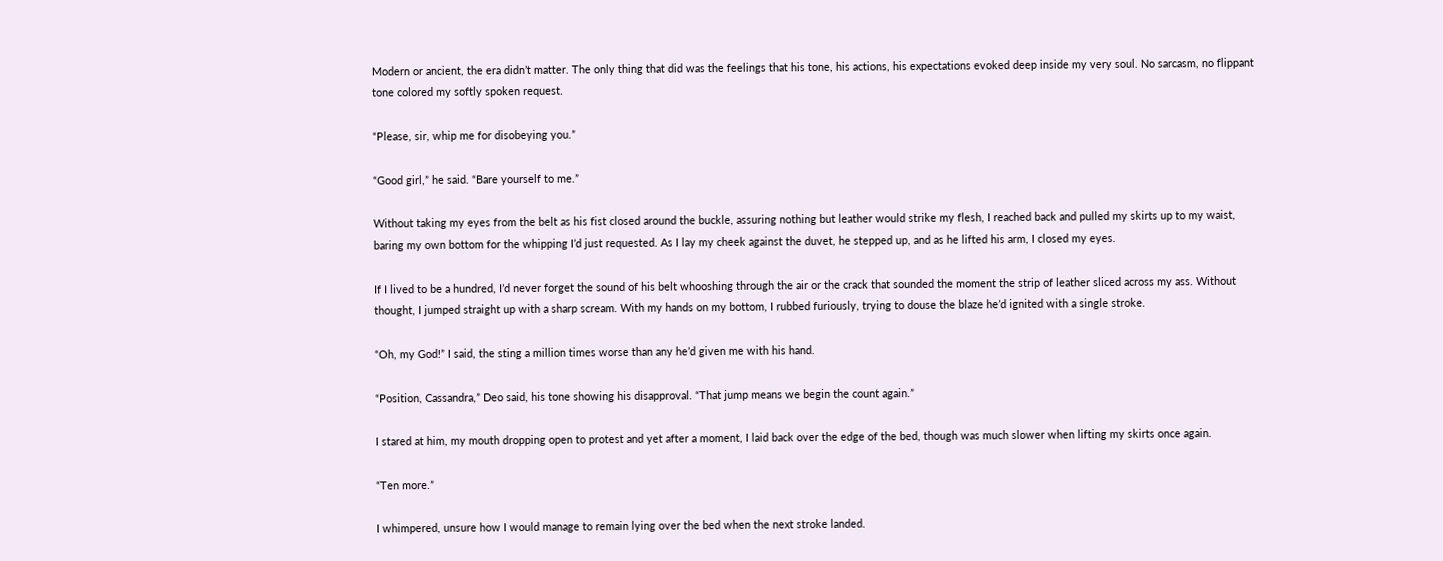Modern or ancient, the era didn’t matter. The only thing that did was the feelings that his tone, his actions, his expectations evoked deep inside my very soul. No sarcasm, no flippant tone colored my softly spoken request.

“Please, sir, whip me for disobeying you.”

“Good girl,” he said. “Bare yourself to me.”

Without taking my eyes from the belt as his fist closed around the buckle, assuring nothing but leather would strike my flesh, I reached back and pulled my skirts up to my waist, baring my own bottom for the whipping I’d just requested. As I lay my cheek against the duvet, he stepped up, and as he lifted his arm, I closed my eyes.

If I lived to be a hundred, I’d never forget the sound of his belt whooshing through the air or the crack that sounded the moment the strip of leather sliced across my ass. Without thought, I jumped straight up with a sharp scream. With my hands on my bottom, I rubbed furiously, trying to douse the blaze he’d ignited with a single stroke.

“Oh, my God!” I said, the sting a million times worse than any he’d given me with his hand.

“Position, Cassandra,” Deo said, his tone showing his disapproval. “That jump means we begin the count again.”

I stared at him, my mouth dropping open to protest and yet after a moment, I laid back over the edge of the bed, though was much slower when lifting my skirts once again.

“Ten more.”

I whimpered, unsure how I would manage to remain lying over the bed when the next stroke landed.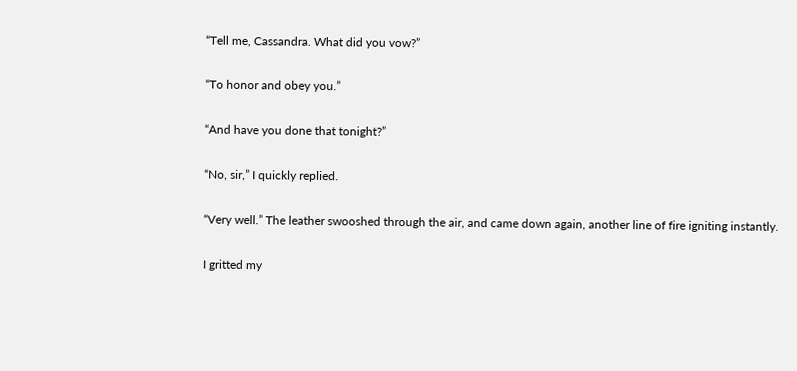“Tell me, Cassandra. What did you vow?”

“To honor and obey you.”

“And have you done that tonight?”

“No, sir,” I quickly replied.

“Very well.” The leather swooshed through the air, and came down again, another line of fire igniting instantly.

I gritted my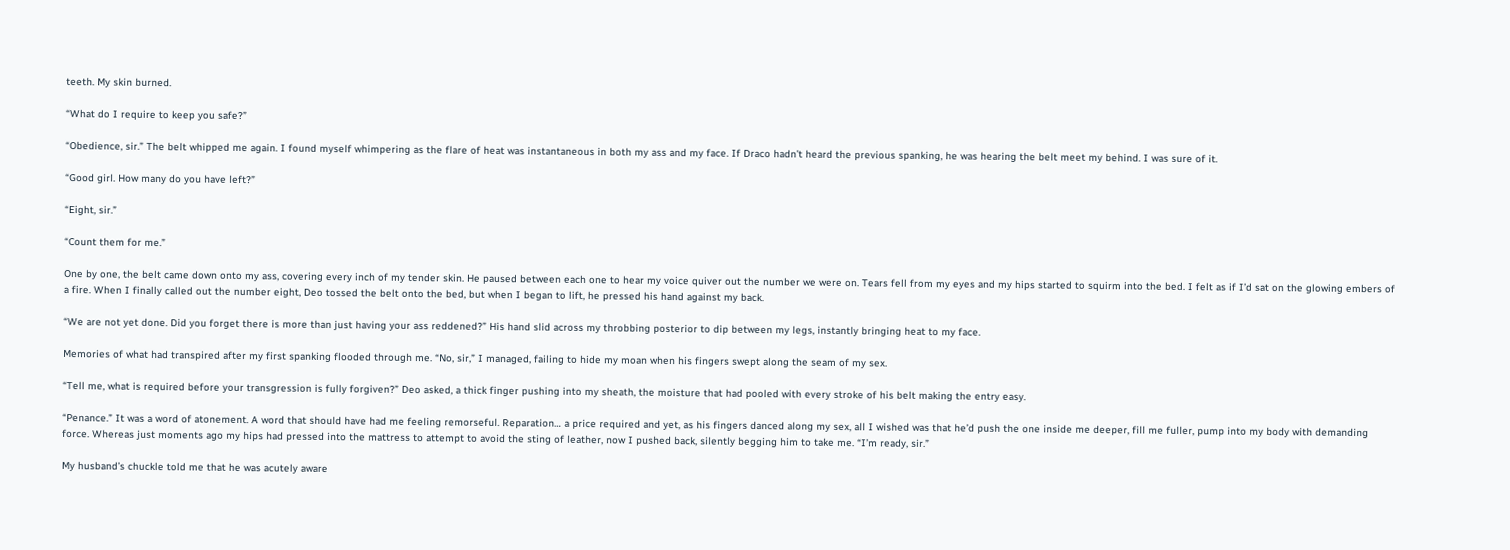teeth. My skin burned.

“What do I require to keep you safe?”

“Obedience, sir.” The belt whipped me again. I found myself whimpering as the flare of heat was instantaneous in both my ass and my face. If Draco hadn’t heard the previous spanking, he was hearing the belt meet my behind. I was sure of it.

“Good girl. How many do you have left?”

“Eight, sir.”

“Count them for me.”

One by one, the belt came down onto my ass, covering every inch of my tender skin. He paused between each one to hear my voice quiver out the number we were on. Tears fell from my eyes and my hips started to squirm into the bed. I felt as if I’d sat on the glowing embers of a fire. When I finally called out the number eight, Deo tossed the belt onto the bed, but when I began to lift, he pressed his hand against my back.

“We are not yet done. Did you forget there is more than just having your ass reddened?” His hand slid across my throbbing posterior to dip between my legs, instantly bringing heat to my face.

Memories of what had transpired after my first spanking flooded through me. “No, sir,” I managed, failing to hide my moan when his fingers swept along the seam of my sex.

“Tell me, what is required before your transgression is fully forgiven?” Deo asked, a thick finger pushing into my sheath, the moisture that had pooled with every stroke of his belt making the entry easy.

“Penance.” It was a word of atonement. A word that should have had me feeling remorseful. Reparation… a price required and yet, as his fingers danced along my sex, all I wished was that he’d push the one inside me deeper, fill me fuller, pump into my body with demanding force. Whereas just moments ago my hips had pressed into the mattress to attempt to avoid the sting of leather, now I pushed back, silently begging him to take me. “I’m ready, sir.”

My husband’s chuckle told me that he was acutely aware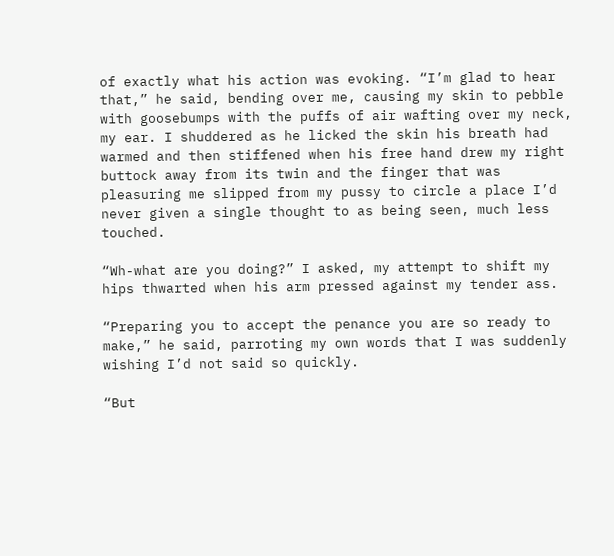of exactly what his action was evoking. “I’m glad to hear that,” he said, bending over me, causing my skin to pebble with goosebumps with the puffs of air wafting over my neck, my ear. I shuddered as he licked the skin his breath had warmed and then stiffened when his free hand drew my right buttock away from its twin and the finger that was pleasuring me slipped from my pussy to circle a place I’d never given a single thought to as being seen, much less touched.

“Wh-what are you doing?” I asked, my attempt to shift my hips thwarted when his arm pressed against my tender ass.

“Preparing you to accept the penance you are so ready to make,” he said, parroting my own words that I was suddenly wishing I’d not said so quickly.

“But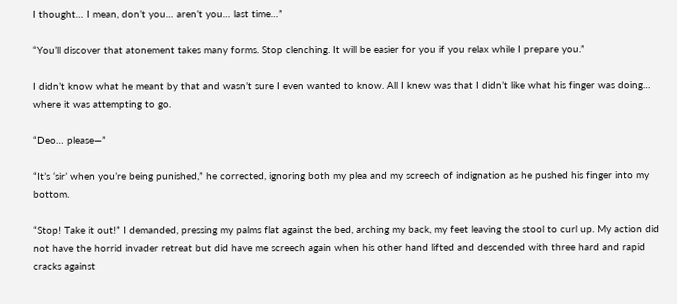I thought… I mean, don’t you… aren’t you… last time…”

“You’ll discover that atonement takes many forms. Stop clenching. It will be easier for you if you relax while I prepare you.”

I didn’t know what he meant by that and wasn’t sure I even wanted to know. All I knew was that I didn’t like what his finger was doing… where it was attempting to go.

“Deo… please—”

“It’s ‘sir’ when you’re being punished,” he corrected, ignoring both my plea and my screech of indignation as he pushed his finger into my bottom.

“Stop! Take it out!” I demanded, pressing my palms flat against the bed, arching my back, my feet leaving the stool to curl up. My action did not have the horrid invader retreat but did have me screech again when his other hand lifted and descended with three hard and rapid cracks against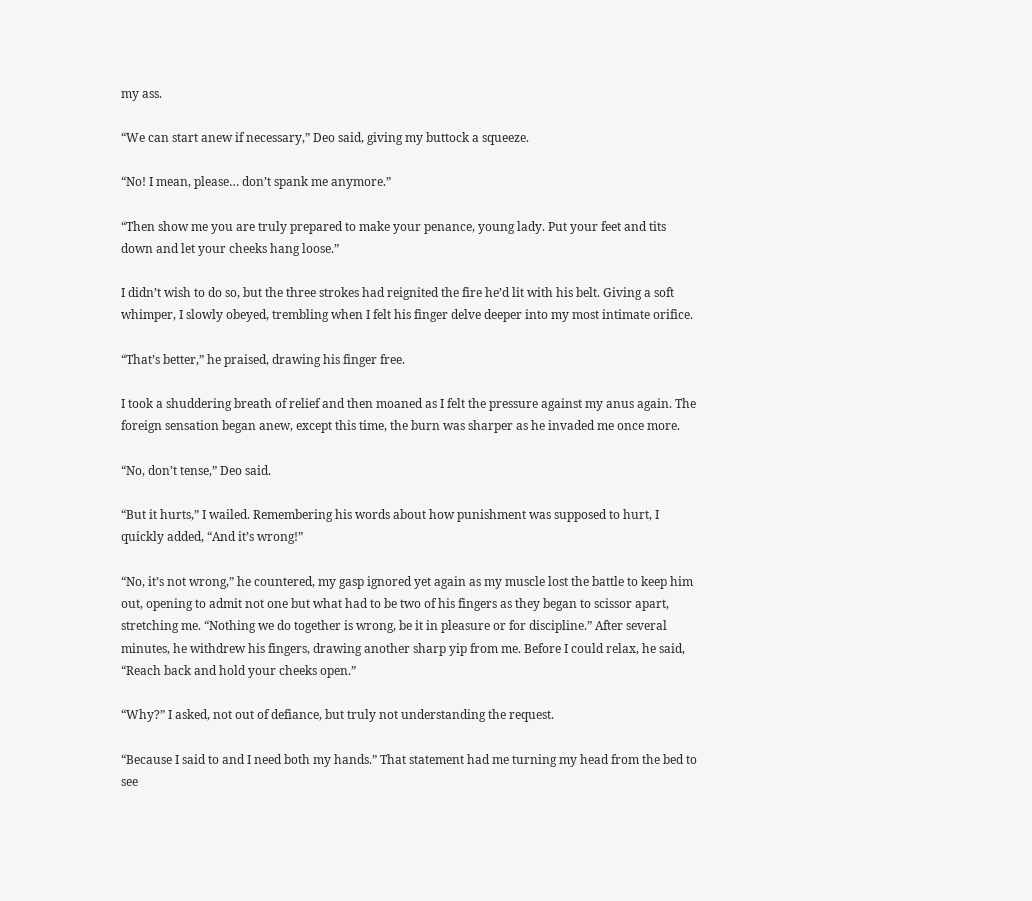my ass.

“We can start anew if necessary,” Deo said, giving my buttock a squeeze.

“No! I mean, please… don’t spank me anymore.”

“Then show me you are truly prepared to make your penance, young lady. Put your feet and tits down and let your cheeks hang loose.”

I didn’t wish to do so, but the three strokes had reignited the fire he’d lit with his belt. Giving a soft whimper, I slowly obeyed, trembling when I felt his finger delve deeper into my most intimate orifice.

“That’s better,” he praised, drawing his finger free.

I took a shuddering breath of relief and then moaned as I felt the pressure against my anus again. The foreign sensation began anew, except this time, the burn was sharper as he invaded me once more.

“No, don’t tense,” Deo said.

“But it hurts,” I wailed. Remembering his words about how punishment was supposed to hurt, I quickly added, “And it’s wrong!”

“No, it’s not wrong,” he countered, my gasp ignored yet again as my muscle lost the battle to keep him out, opening to admit not one but what had to be two of his fingers as they began to scissor apart, stretching me. “Nothing we do together is wrong, be it in pleasure or for discipline.” After several minutes, he withdrew his fingers, drawing another sharp yip from me. Before I could relax, he said, “Reach back and hold your cheeks open.”

“Why?” I asked, not out of defiance, but truly not understanding the request.

“Because I said to and I need both my hands.” That statement had me turning my head from the bed to see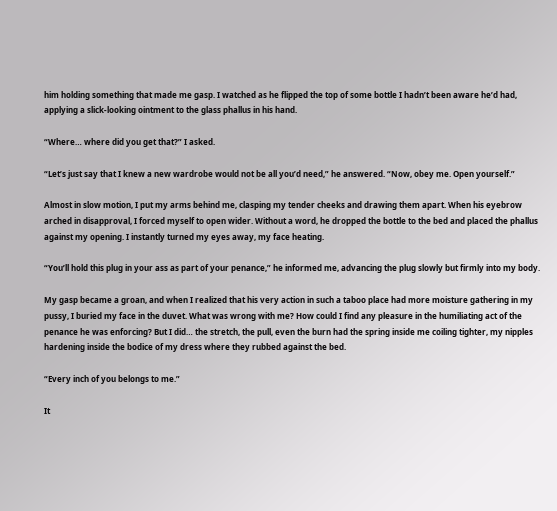him holding something that made me gasp. I watched as he flipped the top of some bottle I hadn’t been aware he’d had, applying a slick-looking ointment to the glass phallus in his hand.

“Where… where did you get that?” I asked.

“Let’s just say that I knew a new wardrobe would not be all you’d need,” he answered. “Now, obey me. Open yourself.”

Almost in slow motion, I put my arms behind me, clasping my tender cheeks and drawing them apart. When his eyebrow arched in disapproval, I forced myself to open wider. Without a word, he dropped the bottle to the bed and placed the phallus against my opening. I instantly turned my eyes away, my face heating.

“You’ll hold this plug in your ass as part of your penance,” he informed me, advancing the plug slowly but firmly into my body.

My gasp became a groan, and when I realized that his very action in such a taboo place had more moisture gathering in my pussy, I buried my face in the duvet. What was wrong with me? How could I find any pleasure in the humiliating act of the penance he was enforcing? But I did… the stretch, the pull, even the burn had the spring inside me coiling tighter, my nipples hardening inside the bodice of my dress where they rubbed against the bed.

“Every inch of you belongs to me.”

It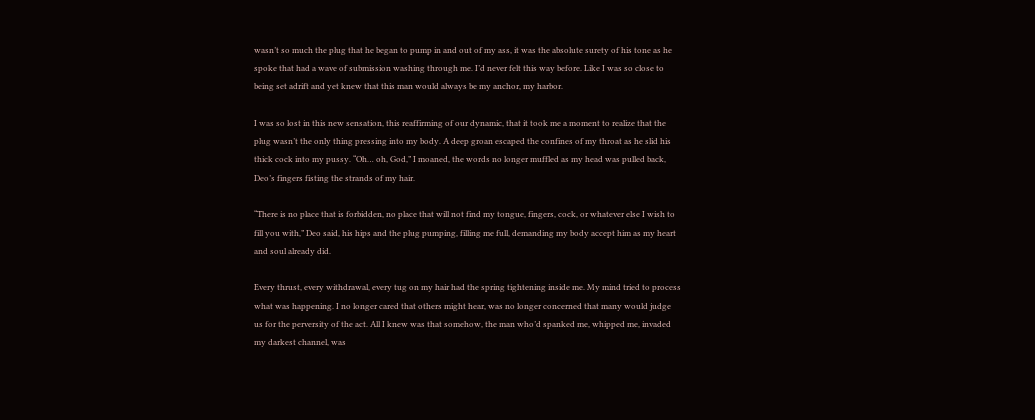wasn’t so much the plug that he began to pump in and out of my ass, it was the absolute surety of his tone as he spoke that had a wave of submission washing through me. I’d never felt this way before. Like I was so close to being set adrift and yet knew that this man would always be my anchor, my harbor.

I was so lost in this new sensation, this reaffirming of our dynamic, that it took me a moment to realize that the plug wasn’t the only thing pressing into my body. A deep groan escaped the confines of my throat as he slid his thick cock into my pussy. “Oh… oh, God,” I moaned, the words no longer muffled as my head was pulled back, Deo’s fingers fisting the strands of my hair.

“There is no place that is forbidden, no place that will not find my tongue, fingers, cock, or whatever else I wish to fill you with,” Deo said, his hips and the plug pumping, filling me full, demanding my body accept him as my heart and soul already did.

Every thrust, every withdrawal, every tug on my hair had the spring tightening inside me. My mind tried to process what was happening. I no longer cared that others might hear, was no longer concerned that many would judge us for the perversity of the act. All I knew was that somehow, the man who’d spanked me, whipped me, invaded my darkest channel, was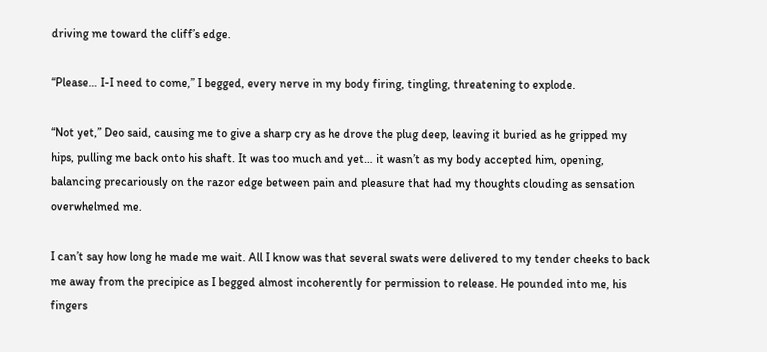driving me toward the cliff’s edge.

“Please… I-I need to come,” I begged, every nerve in my body firing, tingling, threatening to explode.

“Not yet,” Deo said, causing me to give a sharp cry as he drove the plug deep, leaving it buried as he gripped my hips, pulling me back onto his shaft. It was too much and yet… it wasn’t as my body accepted him, opening, balancing precariously on the razor edge between pain and pleasure that had my thoughts clouding as sensation overwhelmed me.

I can’t say how long he made me wait. All I know was that several swats were delivered to my tender cheeks to back me away from the precipice as I begged almost incoherently for permission to release. He pounded into me, his fingers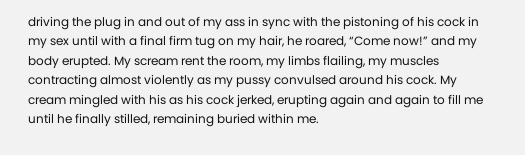driving the plug in and out of my ass in sync with the pistoning of his cock in my sex until with a final firm tug on my hair, he roared, “Come now!” and my body erupted. My scream rent the room, my limbs flailing, my muscles contracting almost violently as my pussy convulsed around his cock. My cream mingled with his as his cock jerked, erupting again and again to fill me until he finally stilled, remaining buried within me.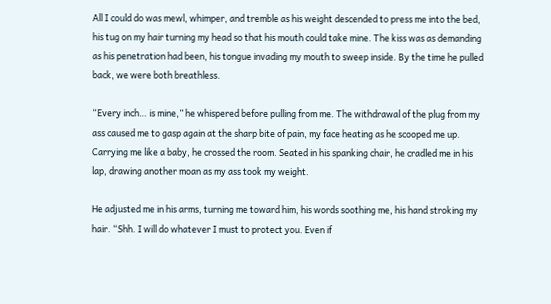All I could do was mewl, whimper, and tremble as his weight descended to press me into the bed, his tug on my hair turning my head so that his mouth could take mine. The kiss was as demanding as his penetration had been, his tongue invading my mouth to sweep inside. By the time he pulled back, we were both breathless.

“Every inch… is mine,” he whispered before pulling from me. The withdrawal of the plug from my ass caused me to gasp again at the sharp bite of pain, my face heating as he scooped me up. Carrying me like a baby, he crossed the room. Seated in his spanking chair, he cradled me in his lap, drawing another moan as my ass took my weight.

He adjusted me in his arms, turning me toward him, his words soothing me, his hand stroking my hair. “Shh. I will do whatever I must to protect you. Even if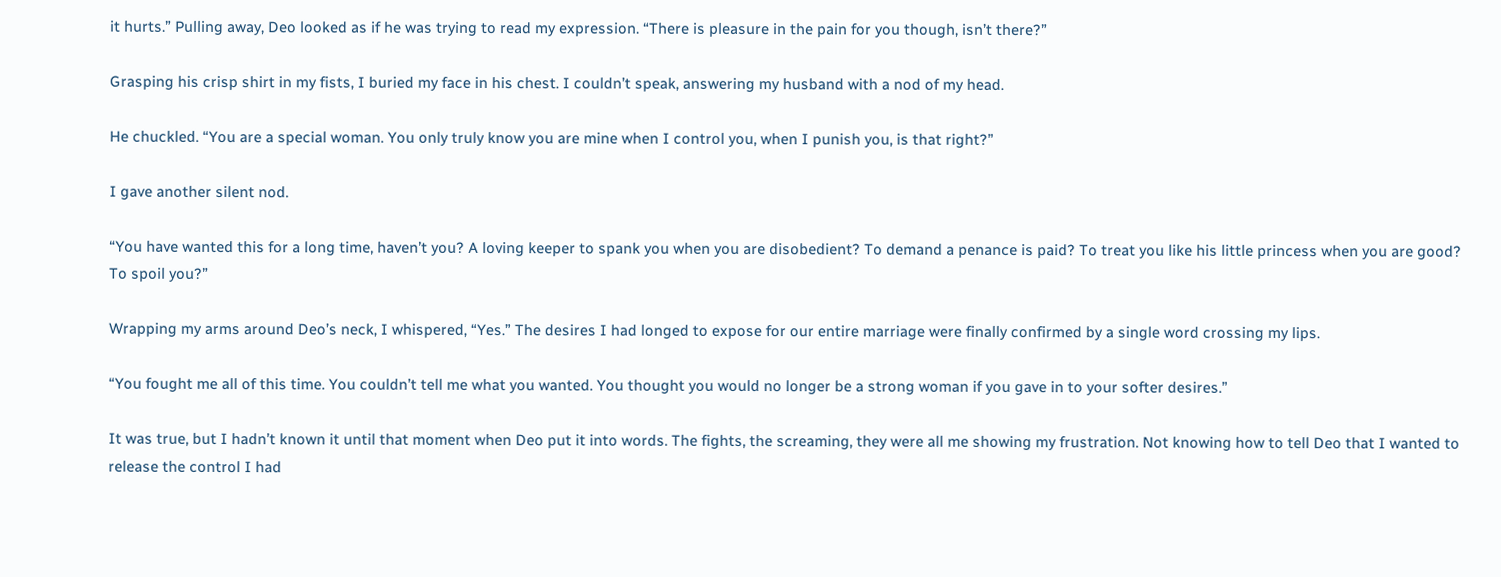it hurts.” Pulling away, Deo looked as if he was trying to read my expression. “There is pleasure in the pain for you though, isn’t there?”

Grasping his crisp shirt in my fists, I buried my face in his chest. I couldn’t speak, answering my husband with a nod of my head.

He chuckled. “You are a special woman. You only truly know you are mine when I control you, when I punish you, is that right?”

I gave another silent nod.

“You have wanted this for a long time, haven’t you? A loving keeper to spank you when you are disobedient? To demand a penance is paid? To treat you like his little princess when you are good? To spoil you?”

Wrapping my arms around Deo’s neck, I whispered, “Yes.” The desires I had longed to expose for our entire marriage were finally confirmed by a single word crossing my lips.

“You fought me all of this time. You couldn’t tell me what you wanted. You thought you would no longer be a strong woman if you gave in to your softer desires.”

It was true, but I hadn’t known it until that moment when Deo put it into words. The fights, the screaming, they were all me showing my frustration. Not knowing how to tell Deo that I wanted to release the control I had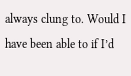always clung to. Would I have been able to if I’d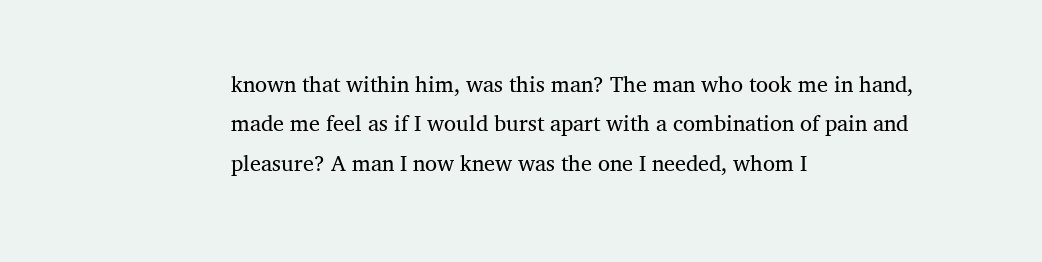known that within him, was this man? The man who took me in hand, made me feel as if I would burst apart with a combination of pain and pleasure? A man I now knew was the one I needed, whom I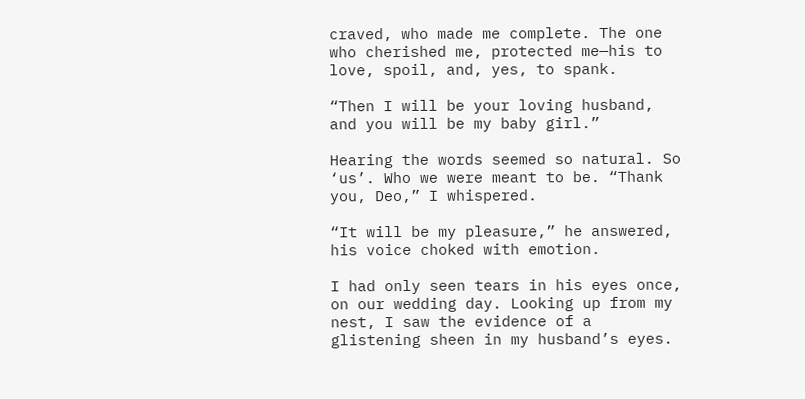craved, who made me complete. The one who cherished me, protected me—his to love, spoil, and, yes, to spank.

“Then I will be your loving husband, and you will be my baby girl.”

Hearing the words seemed so natural. So ‘us’. Who we were meant to be. “Thank you, Deo,” I whispered.

“It will be my pleasure,” he answered, his voice choked with emotion.

I had only seen tears in his eyes once, on our wedding day. Looking up from my nest, I saw the evidence of a glistening sheen in my husband’s eyes.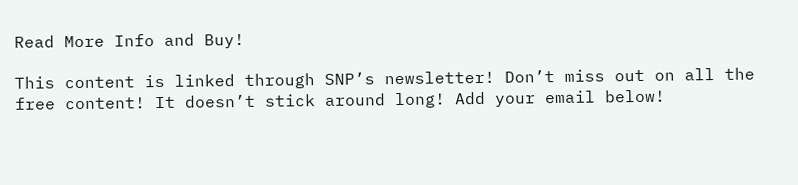Read More Info and Buy!

This content is linked through SNP’s newsletter! Don’t miss out on all the free content! It doesn’t stick around long! Add your email below!